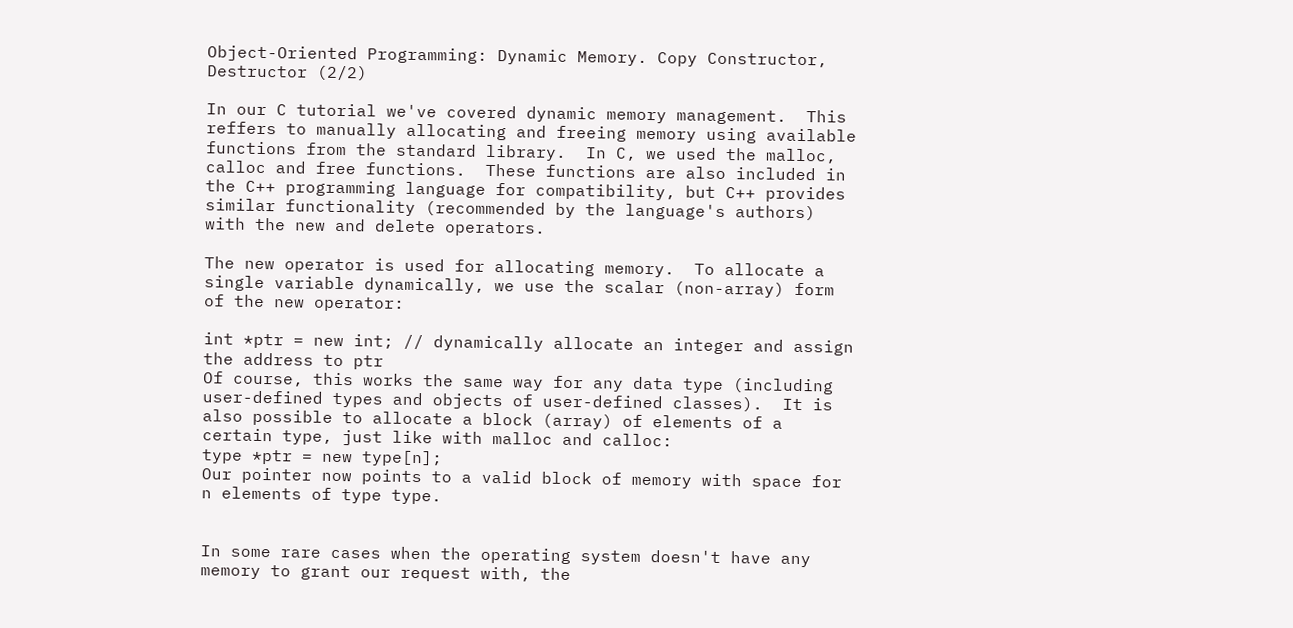Object-Oriented Programming: Dynamic Memory. Copy Constructor, Destructor (2/2)

In our C tutorial we've covered dynamic memory management.  This reffers to manually allocating and freeing memory using available functions from the standard library.  In C, we used the malloc, calloc and free functions.  These functions are also included in the C++ programming language for compatibility, but C++ provides similar functionality (recommended by the language's authors) with the new and delete operators.

The new operator is used for allocating memory.  To allocate a single variable dynamically, we use the scalar (non-array) form of the new operator:

int *ptr = new int; // dynamically allocate an integer and assign the address to ptr
Of course, this works the same way for any data type (including user-defined types and objects of user-defined classes).  It is also possible to allocate a block (array) of elements of a certain type, just like with malloc and calloc:
type *ptr = new type[n];
Our pointer now points to a valid block of memory with space for n elements of type type.


In some rare cases when the operating system doesn't have any memory to grant our request with, the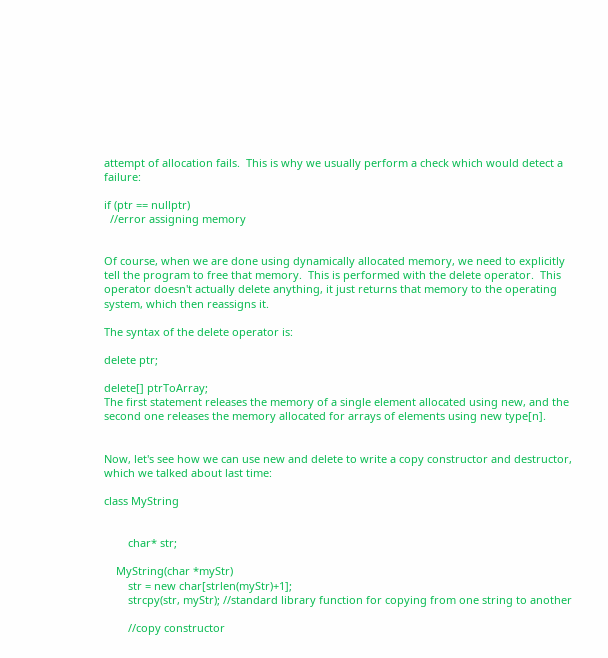attempt of allocation fails.  This is why we usually perform a check which would detect a failure:

if (ptr == nullptr)
  //error assigning memory


Of course, when we are done using dynamically allocated memory, we need to explicitly tell the program to free that memory.  This is performed with the delete operator.  This operator doesn't actually delete anything, it just returns that memory to the operating system, which then reassigns it.

The syntax of the delete operator is:

delete ptr;

delete[] ptrToArray;
The first statement releases the memory of a single element allocated using new, and the second one releases the memory allocated for arrays of elements using new type[n].


Now, let's see how we can use new and delete to write a copy constructor and destructor, which we talked about last time:

class MyString


        char* str;

    MyString(char *myStr)
        str = new char[strlen(myStr)+1];
        strcpy(str, myStr); //standard library function for copying from one string to another

        //copy constructor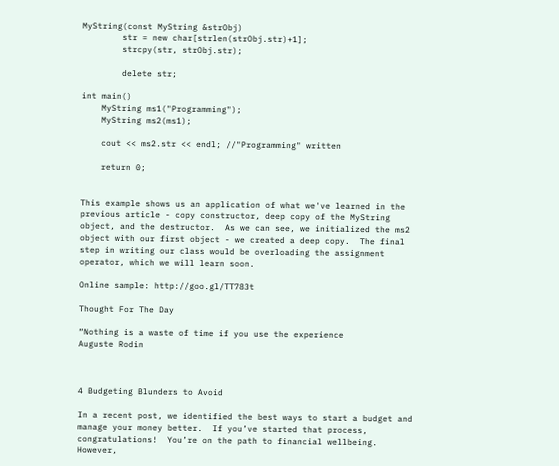MyString(const MyString &strObj)
        str = new char[strlen(strObj.str)+1];
        strcpy(str, strObj.str);

        delete str;

int main()
    MyString ms1("Programming");
    MyString ms2(ms1);

    cout << ms2.str << endl; //"Programming" written

    return 0;


This example shows us an application of what we've learned in the previous article - copy constructor, deep copy of the MyString object, and the destructor.  As we can see, we initialized the ms2 object with our first object - we created a deep copy.  The final step in writing our class would be overloading the assignment operator, which we will learn soon.

Online sample: http://goo.gl/TT783t

Thought For The Day

“Nothing is a waste of time if you use the experience
Auguste Rodin



4 Budgeting Blunders to Avoid

In a recent post, we identified the best ways to start a budget and manage your money better.  If you’ve started that process, congratulations!  You’re on the path to financial wellbeing.  However,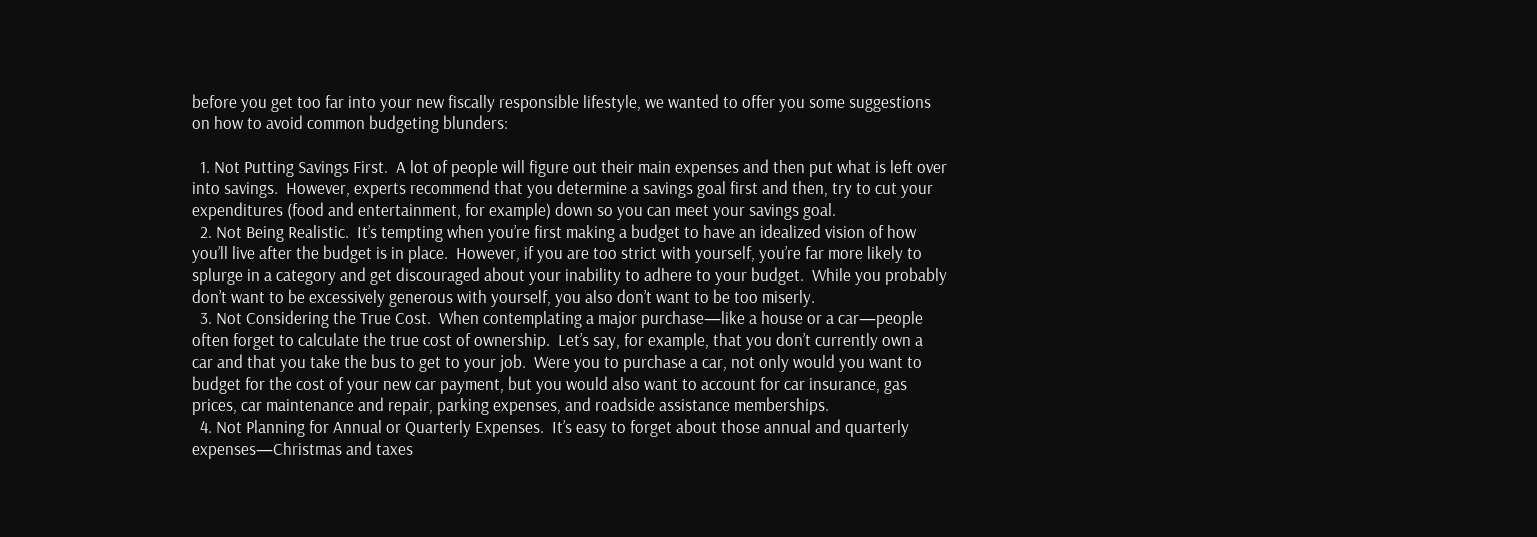before you get too far into your new fiscally responsible lifestyle, we wanted to offer you some suggestions on how to avoid common budgeting blunders:

  1. Not Putting Savings First.  A lot of people will figure out their main expenses and then put what is left over into savings.  However, experts recommend that you determine a savings goal first and then, try to cut your expenditures (food and entertainment, for example) down so you can meet your savings goal.
  2. Not Being Realistic.  It’s tempting when you’re first making a budget to have an idealized vision of how you’ll live after the budget is in place.  However, if you are too strict with yourself, you’re far more likely to splurge in a category and get discouraged about your inability to adhere to your budget.  While you probably don’t want to be excessively generous with yourself, you also don’t want to be too miserly.
  3. Not Considering the True Cost.  When contemplating a major purchase—like a house or a car—people often forget to calculate the true cost of ownership.  Let’s say, for example, that you don’t currently own a car and that you take the bus to get to your job.  Were you to purchase a car, not only would you want to budget for the cost of your new car payment, but you would also want to account for car insurance, gas prices, car maintenance and repair, parking expenses, and roadside assistance memberships.
  4. Not Planning for Annual or Quarterly Expenses.  It’s easy to forget about those annual and quarterly expenses—Christmas and taxes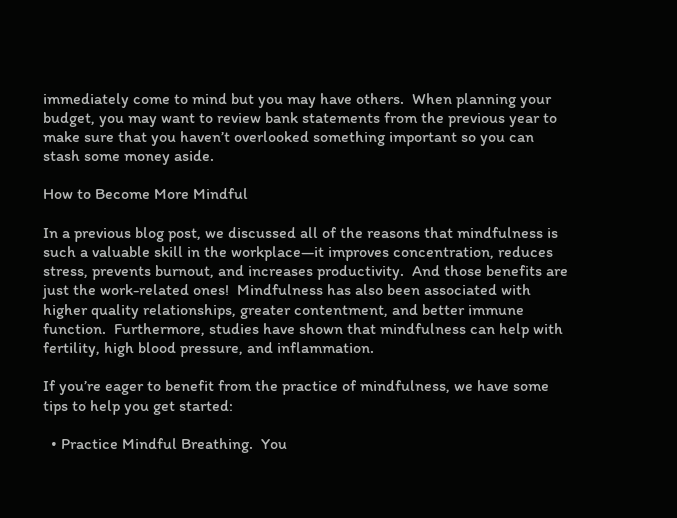immediately come to mind but you may have others.  When planning your budget, you may want to review bank statements from the previous year to make sure that you haven’t overlooked something important so you can stash some money aside.

How to Become More Mindful

In a previous blog post, we discussed all of the reasons that mindfulness is such a valuable skill in the workplace—it improves concentration, reduces stress, prevents burnout, and increases productivity.  And those benefits are just the work-related ones!  Mindfulness has also been associated with higher quality relationships, greater contentment, and better immune function.  Furthermore, studies have shown that mindfulness can help with fertility, high blood pressure, and inflammation.

If you’re eager to benefit from the practice of mindfulness, we have some tips to help you get started:

  • Practice Mindful Breathing.  You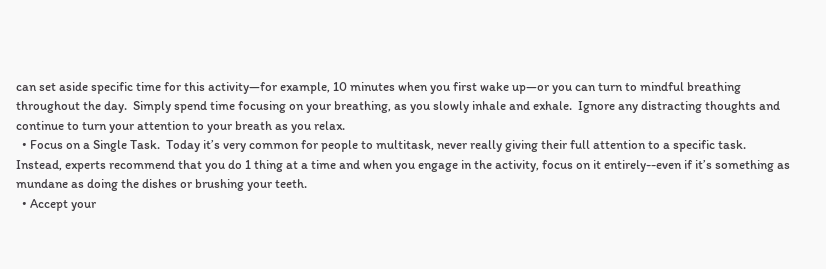can set aside specific time for this activity—for example, 10 minutes when you first wake up—or you can turn to mindful breathing throughout the day.  Simply spend time focusing on your breathing, as you slowly inhale and exhale.  Ignore any distracting thoughts and continue to turn your attention to your breath as you relax.
  • Focus on a Single Task.  Today it’s very common for people to multitask, never really giving their full attention to a specific task.  Instead, experts recommend that you do 1 thing at a time and when you engage in the activity, focus on it entirely--even if it’s something as mundane as doing the dishes or brushing your teeth.
  • Accept your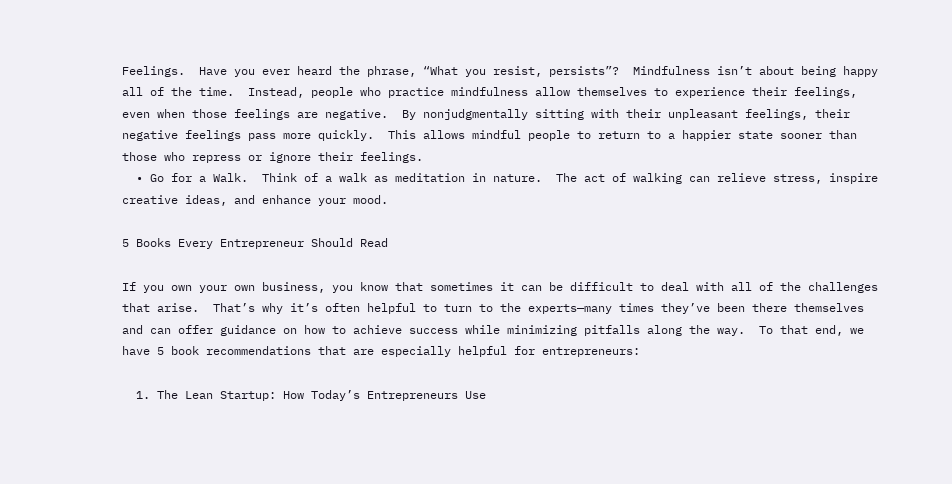Feelings.  Have you ever heard the phrase, “What you resist, persists”?  Mindfulness isn’t about being happy all of the time.  Instead, people who practice mindfulness allow themselves to experience their feelings, even when those feelings are negative.  By nonjudgmentally sitting with their unpleasant feelings, their negative feelings pass more quickly.  This allows mindful people to return to a happier state sooner than those who repress or ignore their feelings.
  • Go for a Walk.  Think of a walk as meditation in nature.  The act of walking can relieve stress, inspire creative ideas, and enhance your mood.

5 Books Every Entrepreneur Should Read

If you own your own business, you know that sometimes it can be difficult to deal with all of the challenges that arise.  That’s why it’s often helpful to turn to the experts—many times they’ve been there themselves and can offer guidance on how to achieve success while minimizing pitfalls along the way.  To that end, we have 5 book recommendations that are especially helpful for entrepreneurs:

  1. The Lean Startup: How Today’s Entrepreneurs Use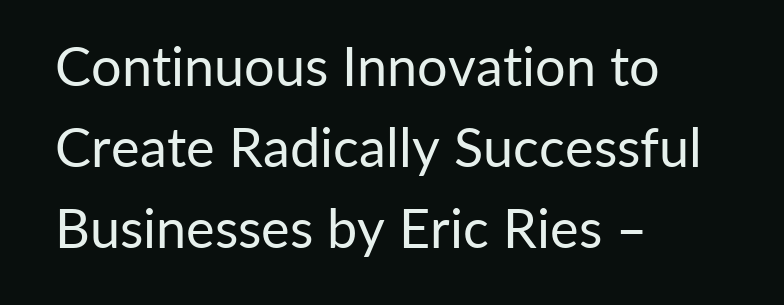Continuous Innovation to Create Radically Successful Businesses by Eric Ries –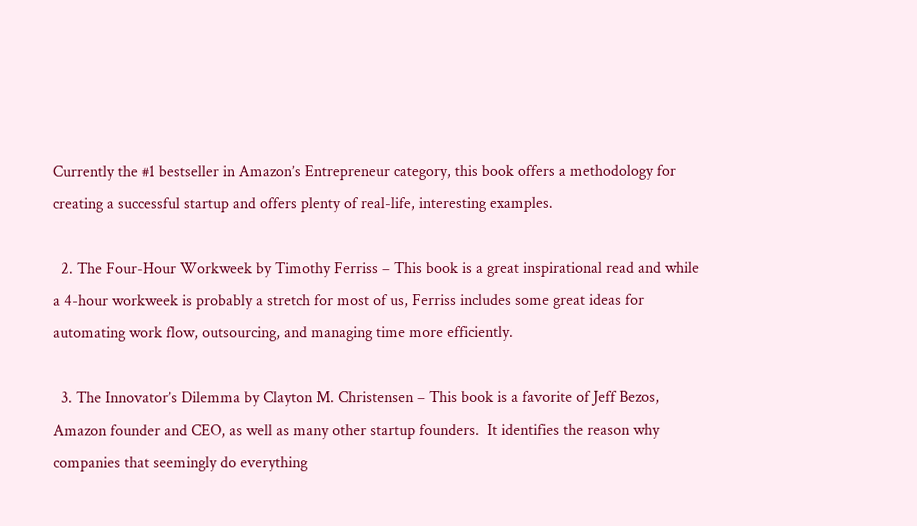Currently the #1 bestseller in Amazon’s Entrepreneur category, this book offers a methodology for creating a successful startup and offers plenty of real-life, interesting examples.

  2. The Four-Hour Workweek by Timothy Ferriss – This book is a great inspirational read and while a 4-hour workweek is probably a stretch for most of us, Ferriss includes some great ideas for automating work flow, outsourcing, and managing time more efficiently.

  3. The Innovator’s Dilemma by Clayton M. Christensen – This book is a favorite of Jeff Bezos, Amazon founder and CEO, as well as many other startup founders.  It identifies the reason why companies that seemingly do everything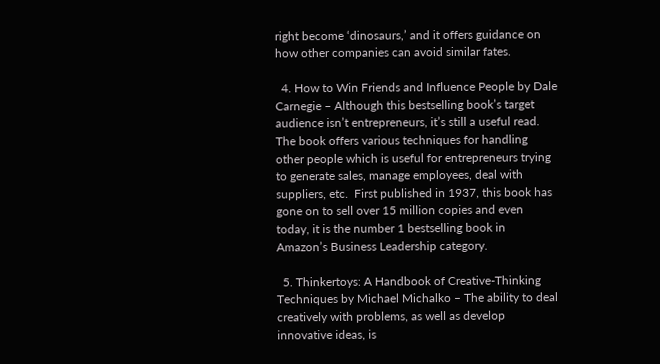right become ‘dinosaurs,’ and it offers guidance on how other companies can avoid similar fates.

  4. How to Win Friends and Influence People by Dale Carnegie – Although this bestselling book’s target audience isn’t entrepreneurs, it’s still a useful read.  The book offers various techniques for handling other people which is useful for entrepreneurs trying to generate sales, manage employees, deal with suppliers, etc.  First published in 1937, this book has gone on to sell over 15 million copies and even today, it is the number 1 bestselling book in Amazon’s Business Leadership category.

  5. Thinkertoys: A Handbook of Creative-Thinking Techniques by Michael Michalko – The ability to deal creatively with problems, as well as develop innovative ideas, is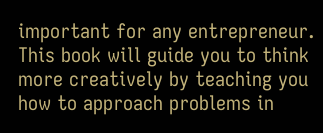important for any entrepreneur.  This book will guide you to think more creatively by teaching you how to approach problems in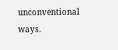unconventional ways.